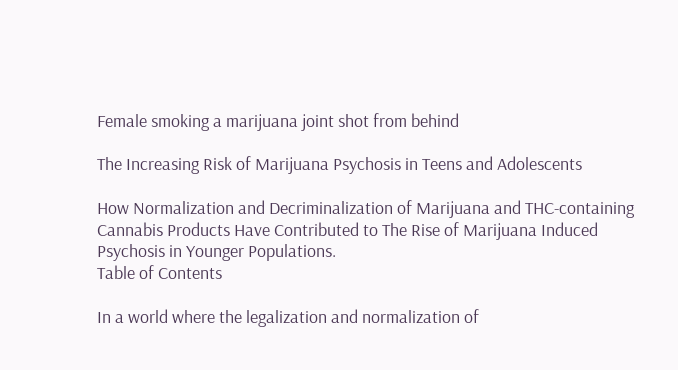Female smoking a marijuana joint shot from behind

The Increasing Risk of Marijuana Psychosis in Teens and Adolescents

How Normalization and Decriminalization of Marijuana and THC-containing Cannabis Products Have Contributed to The Rise of Marijuana Induced Psychosis in Younger Populations.
Table of Contents

In a world where the legalization and normalization of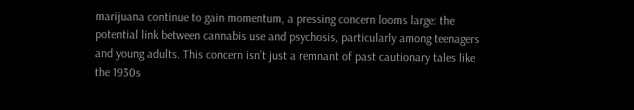marijuana continue to gain momentum, a pressing concern looms large: the potential link between cannabis use and psychosis, particularly among teenagers and young adults. This concern isn’t just a remnant of past cautionary tales like the 1930s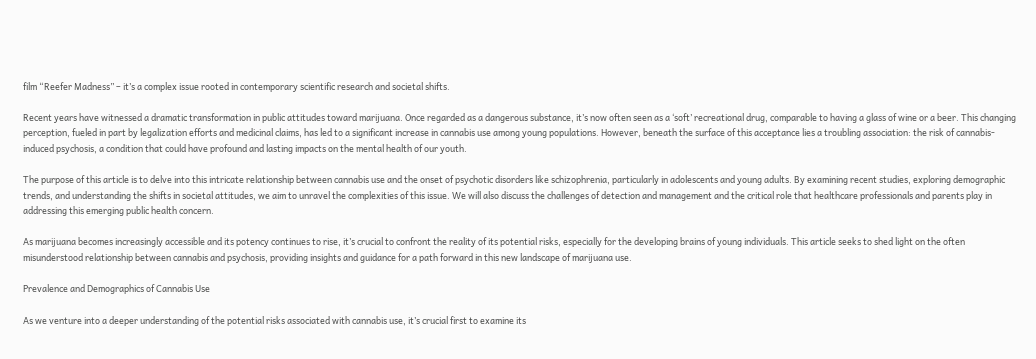film “Reefer Madness” – it’s a complex issue rooted in contemporary scientific research and societal shifts.

Recent years have witnessed a dramatic transformation in public attitudes toward marijuana. Once regarded as a dangerous substance, it’s now often seen as a ‘soft’ recreational drug, comparable to having a glass of wine or a beer. This changing perception, fueled in part by legalization efforts and medicinal claims, has led to a significant increase in cannabis use among young populations. However, beneath the surface of this acceptance lies a troubling association: the risk of cannabis-induced psychosis, a condition that could have profound and lasting impacts on the mental health of our youth.

The purpose of this article is to delve into this intricate relationship between cannabis use and the onset of psychotic disorders like schizophrenia, particularly in adolescents and young adults. By examining recent studies, exploring demographic trends, and understanding the shifts in societal attitudes, we aim to unravel the complexities of this issue. We will also discuss the challenges of detection and management and the critical role that healthcare professionals and parents play in addressing this emerging public health concern.

As marijuana becomes increasingly accessible and its potency continues to rise, it’s crucial to confront the reality of its potential risks, especially for the developing brains of young individuals. This article seeks to shed light on the often misunderstood relationship between cannabis and psychosis, providing insights and guidance for a path forward in this new landscape of marijuana use.

Prevalence and Demographics of Cannabis Use

As we venture into a deeper understanding of the potential risks associated with cannabis use, it’s crucial first to examine its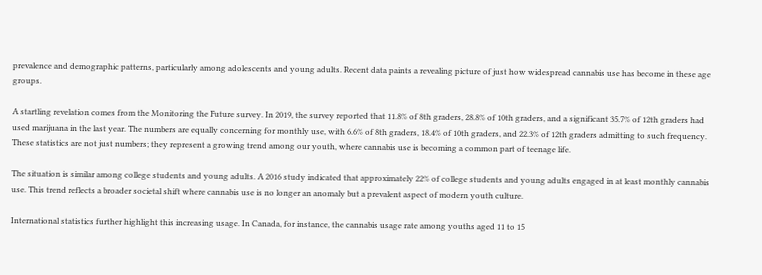prevalence and demographic patterns, particularly among adolescents and young adults. Recent data paints a revealing picture of just how widespread cannabis use has become in these age groups.

A startling revelation comes from the Monitoring the Future survey. In 2019, the survey reported that 11.8% of 8th graders, 28.8% of 10th graders, and a significant 35.7% of 12th graders had used marijuana in the last year. The numbers are equally concerning for monthly use, with 6.6% of 8th graders, 18.4% of 10th graders, and 22.3% of 12th graders admitting to such frequency. These statistics are not just numbers; they represent a growing trend among our youth, where cannabis use is becoming a common part of teenage life.

The situation is similar among college students and young adults. A 2016 study indicated that approximately 22% of college students and young adults engaged in at least monthly cannabis use. This trend reflects a broader societal shift where cannabis use is no longer an anomaly but a prevalent aspect of modern youth culture.

International statistics further highlight this increasing usage. In Canada, for instance, the cannabis usage rate among youths aged 11 to 15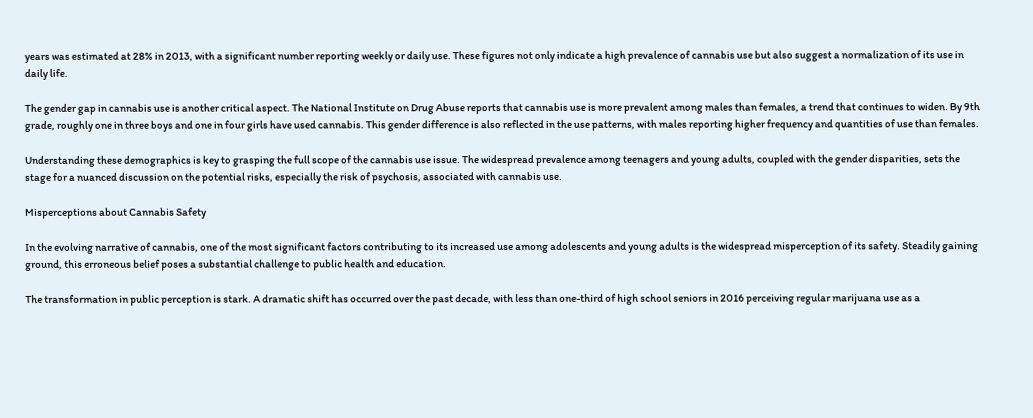years was estimated at 28% in 2013, with a significant number reporting weekly or daily use. These figures not only indicate a high prevalence of cannabis use but also suggest a normalization of its use in daily life.

The gender gap in cannabis use is another critical aspect. The National Institute on Drug Abuse reports that cannabis use is more prevalent among males than females, a trend that continues to widen. By 9th grade, roughly one in three boys and one in four girls have used cannabis. This gender difference is also reflected in the use patterns, with males reporting higher frequency and quantities of use than females.

Understanding these demographics is key to grasping the full scope of the cannabis use issue. The widespread prevalence among teenagers and young adults, coupled with the gender disparities, sets the stage for a nuanced discussion on the potential risks, especially the risk of psychosis, associated with cannabis use.

Misperceptions about Cannabis Safety

In the evolving narrative of cannabis, one of the most significant factors contributing to its increased use among adolescents and young adults is the widespread misperception of its safety. Steadily gaining ground, this erroneous belief poses a substantial challenge to public health and education.

The transformation in public perception is stark. A dramatic shift has occurred over the past decade, with less than one-third of high school seniors in 2016 perceiving regular marijuana use as a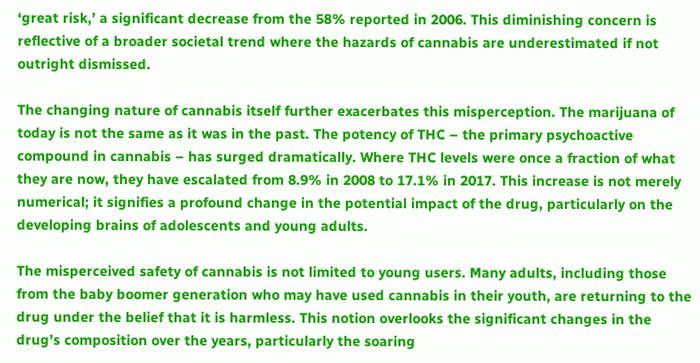‘great risk,’ a significant decrease from the 58% reported in 2006. This diminishing concern is reflective of a broader societal trend where the hazards of cannabis are underestimated if not outright dismissed.

The changing nature of cannabis itself further exacerbates this misperception. The marijuana of today is not the same as it was in the past. The potency of THC – the primary psychoactive compound in cannabis – has surged dramatically. Where THC levels were once a fraction of what they are now, they have escalated from 8.9% in 2008 to 17.1% in 2017. This increase is not merely numerical; it signifies a profound change in the potential impact of the drug, particularly on the developing brains of adolescents and young adults.

The misperceived safety of cannabis is not limited to young users. Many adults, including those from the baby boomer generation who may have used cannabis in their youth, are returning to the drug under the belief that it is harmless. This notion overlooks the significant changes in the drug’s composition over the years, particularly the soaring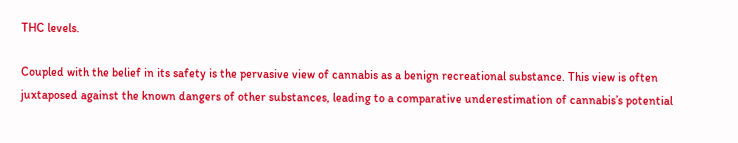THC levels.

Coupled with the belief in its safety is the pervasive view of cannabis as a benign recreational substance. This view is often juxtaposed against the known dangers of other substances, leading to a comparative underestimation of cannabis’s potential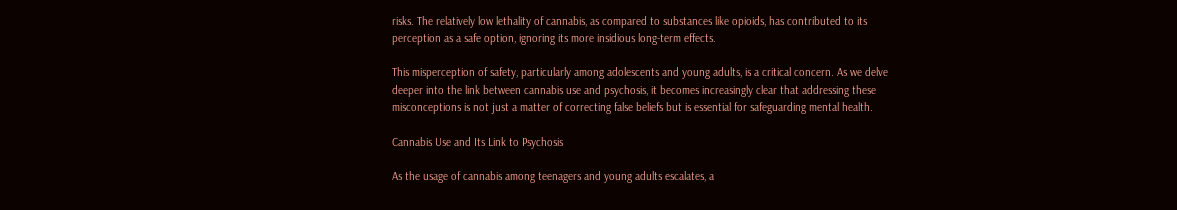risks. The relatively low lethality of cannabis, as compared to substances like opioids, has contributed to its perception as a safe option, ignoring its more insidious long-term effects.

This misperception of safety, particularly among adolescents and young adults, is a critical concern. As we delve deeper into the link between cannabis use and psychosis, it becomes increasingly clear that addressing these misconceptions is not just a matter of correcting false beliefs but is essential for safeguarding mental health.

Cannabis Use and Its Link to Psychosis

As the usage of cannabis among teenagers and young adults escalates, a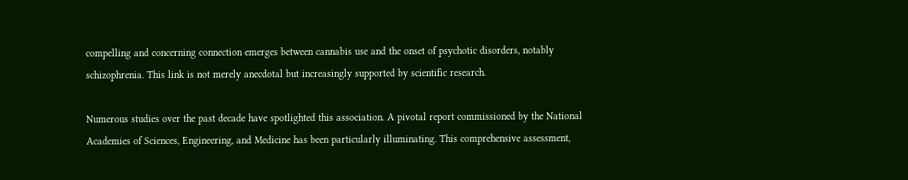compelling and concerning connection emerges between cannabis use and the onset of psychotic disorders, notably schizophrenia. This link is not merely anecdotal but increasingly supported by scientific research.

Numerous studies over the past decade have spotlighted this association. A pivotal report commissioned by the National Academies of Sciences, Engineering, and Medicine has been particularly illuminating. This comprehensive assessment,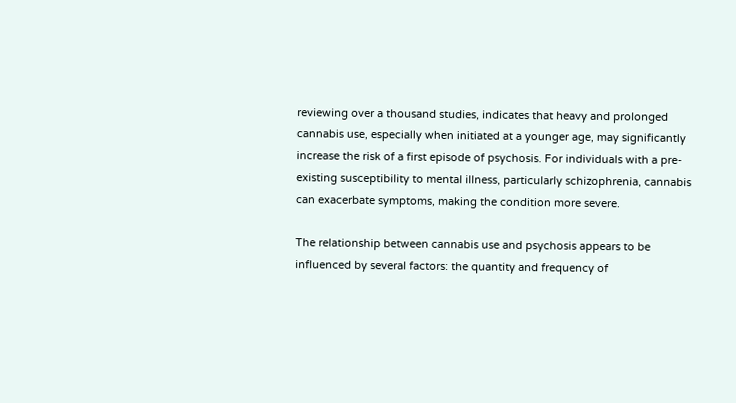reviewing over a thousand studies, indicates that heavy and prolonged cannabis use, especially when initiated at a younger age, may significantly increase the risk of a first episode of psychosis. For individuals with a pre-existing susceptibility to mental illness, particularly schizophrenia, cannabis can exacerbate symptoms, making the condition more severe.

The relationship between cannabis use and psychosis appears to be influenced by several factors: the quantity and frequency of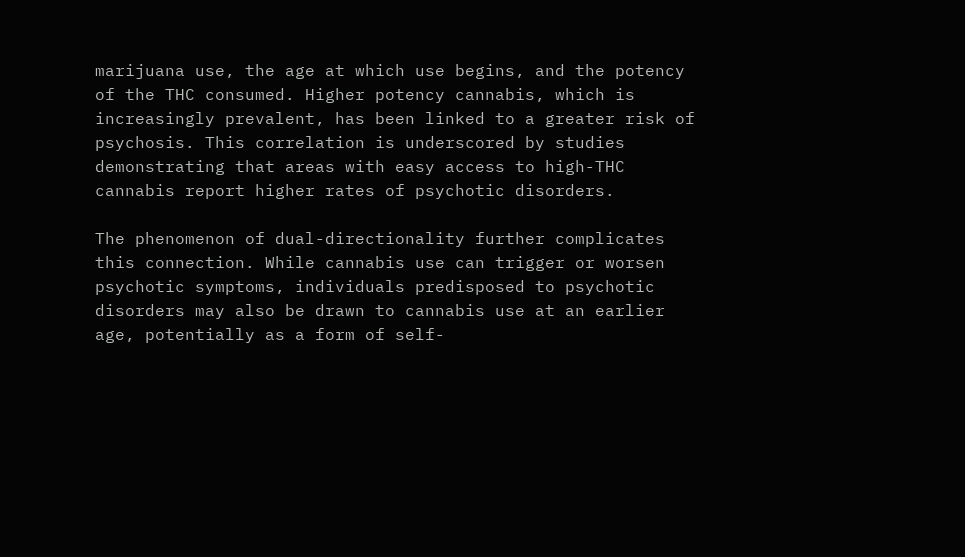marijuana use, the age at which use begins, and the potency of the THC consumed. Higher potency cannabis, which is increasingly prevalent, has been linked to a greater risk of psychosis. This correlation is underscored by studies demonstrating that areas with easy access to high-THC cannabis report higher rates of psychotic disorders.

The phenomenon of dual-directionality further complicates this connection. While cannabis use can trigger or worsen psychotic symptoms, individuals predisposed to psychotic disorders may also be drawn to cannabis use at an earlier age, potentially as a form of self-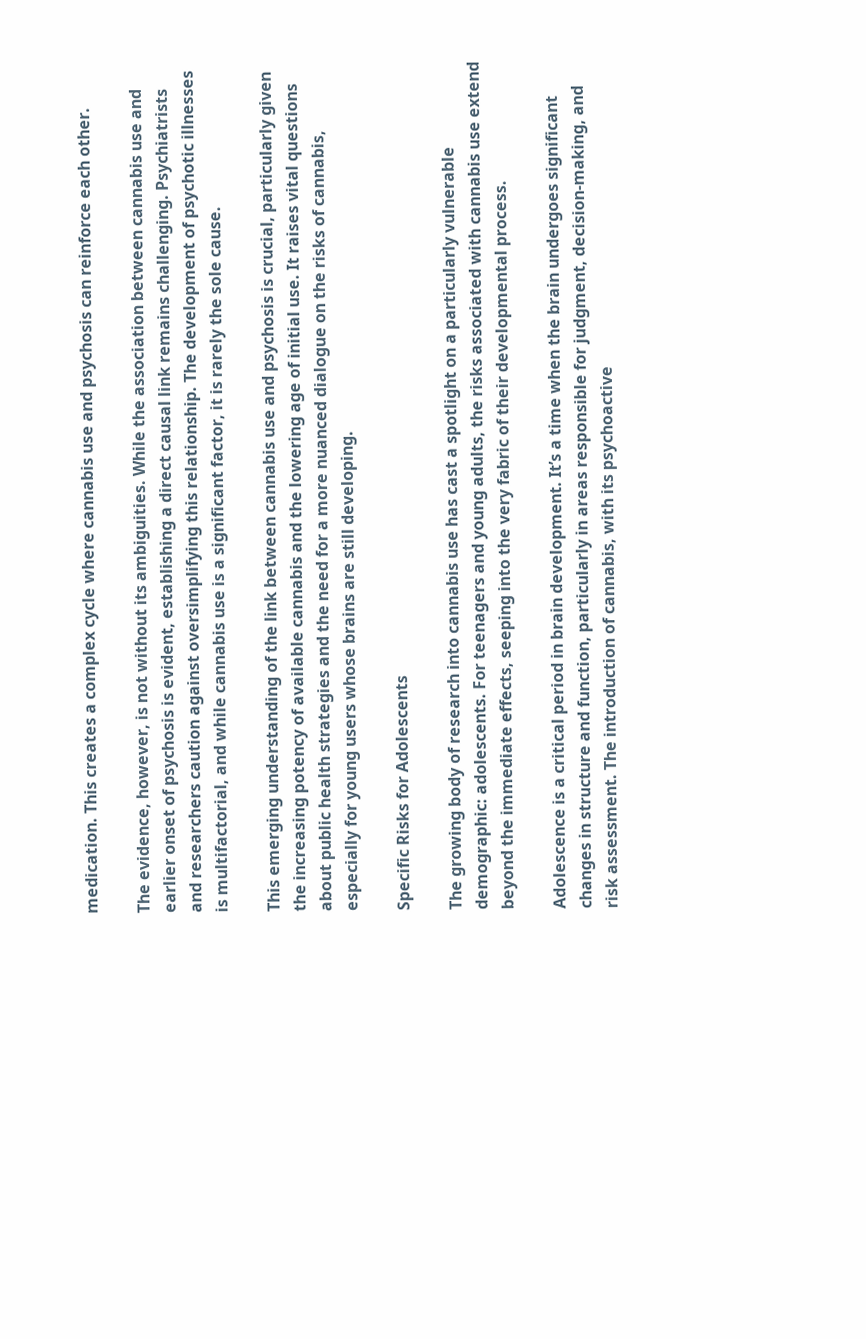medication. This creates a complex cycle where cannabis use and psychosis can reinforce each other.

The evidence, however, is not without its ambiguities. While the association between cannabis use and earlier onset of psychosis is evident, establishing a direct causal link remains challenging. Psychiatrists and researchers caution against oversimplifying this relationship. The development of psychotic illnesses is multifactorial, and while cannabis use is a significant factor, it is rarely the sole cause.

This emerging understanding of the link between cannabis use and psychosis is crucial, particularly given the increasing potency of available cannabis and the lowering age of initial use. It raises vital questions about public health strategies and the need for a more nuanced dialogue on the risks of cannabis, especially for young users whose brains are still developing.

Specific Risks for Adolescents

The growing body of research into cannabis use has cast a spotlight on a particularly vulnerable demographic: adolescents. For teenagers and young adults, the risks associated with cannabis use extend beyond the immediate effects, seeping into the very fabric of their developmental process.

Adolescence is a critical period in brain development. It’s a time when the brain undergoes significant changes in structure and function, particularly in areas responsible for judgment, decision-making, and risk assessment. The introduction of cannabis, with its psychoactive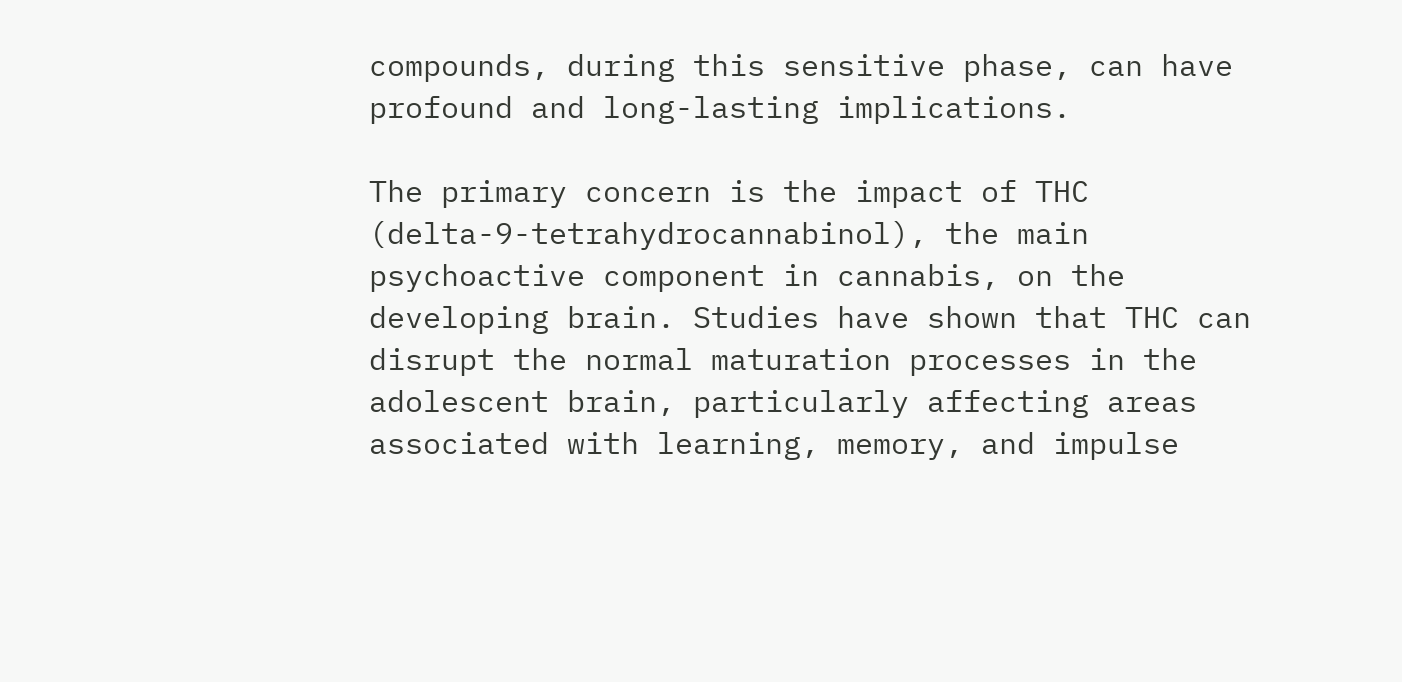compounds, during this sensitive phase, can have profound and long-lasting implications.

The primary concern is the impact of THC (delta-9-tetrahydrocannabinol), the main psychoactive component in cannabis, on the developing brain. Studies have shown that THC can disrupt the normal maturation processes in the adolescent brain, particularly affecting areas associated with learning, memory, and impulse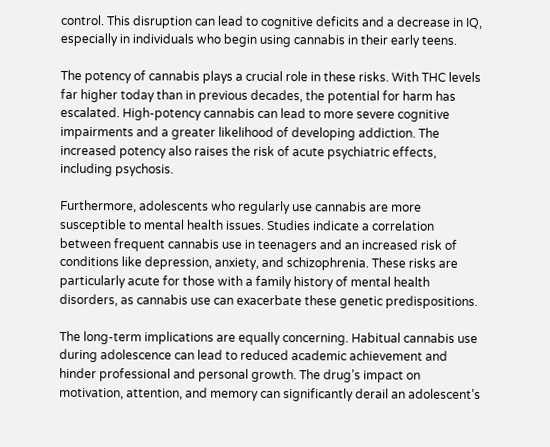control. This disruption can lead to cognitive deficits and a decrease in IQ, especially in individuals who begin using cannabis in their early teens.

The potency of cannabis plays a crucial role in these risks. With THC levels far higher today than in previous decades, the potential for harm has escalated. High-potency cannabis can lead to more severe cognitive impairments and a greater likelihood of developing addiction. The increased potency also raises the risk of acute psychiatric effects, including psychosis.

Furthermore, adolescents who regularly use cannabis are more susceptible to mental health issues. Studies indicate a correlation between frequent cannabis use in teenagers and an increased risk of conditions like depression, anxiety, and schizophrenia. These risks are particularly acute for those with a family history of mental health disorders, as cannabis use can exacerbate these genetic predispositions.

The long-term implications are equally concerning. Habitual cannabis use during adolescence can lead to reduced academic achievement and hinder professional and personal growth. The drug’s impact on motivation, attention, and memory can significantly derail an adolescent’s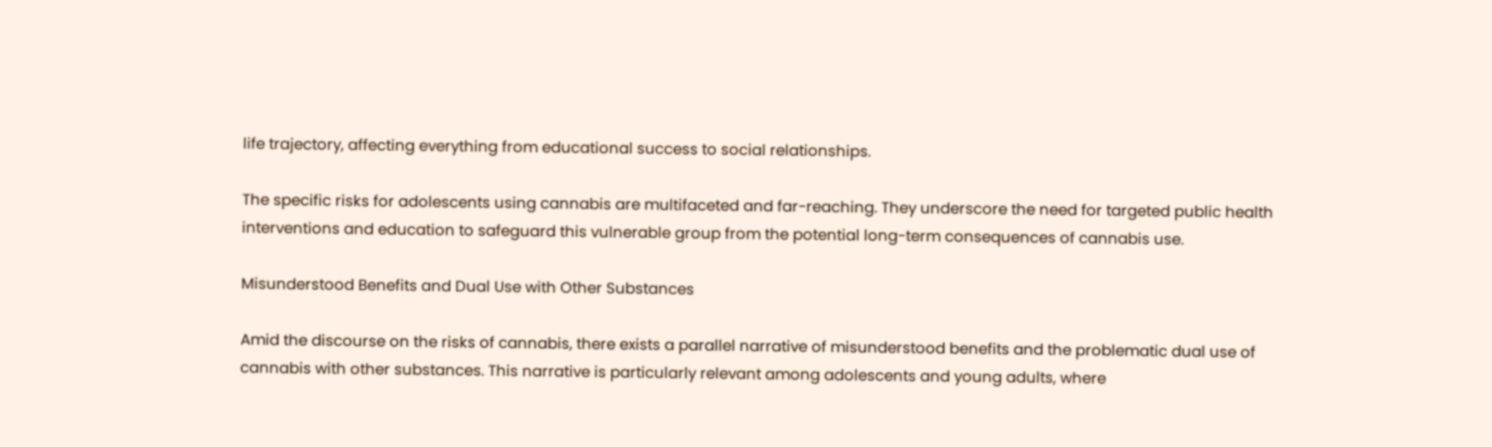life trajectory, affecting everything from educational success to social relationships.

The specific risks for adolescents using cannabis are multifaceted and far-reaching. They underscore the need for targeted public health interventions and education to safeguard this vulnerable group from the potential long-term consequences of cannabis use.

Misunderstood Benefits and Dual Use with Other Substances

Amid the discourse on the risks of cannabis, there exists a parallel narrative of misunderstood benefits and the problematic dual use of cannabis with other substances. This narrative is particularly relevant among adolescents and young adults, where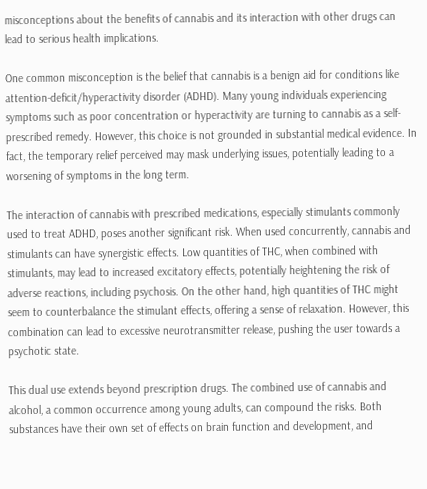misconceptions about the benefits of cannabis and its interaction with other drugs can lead to serious health implications.

One common misconception is the belief that cannabis is a benign aid for conditions like attention-deficit/hyperactivity disorder (ADHD). Many young individuals experiencing symptoms such as poor concentration or hyperactivity are turning to cannabis as a self-prescribed remedy. However, this choice is not grounded in substantial medical evidence. In fact, the temporary relief perceived may mask underlying issues, potentially leading to a worsening of symptoms in the long term.

The interaction of cannabis with prescribed medications, especially stimulants commonly used to treat ADHD, poses another significant risk. When used concurrently, cannabis and stimulants can have synergistic effects. Low quantities of THC, when combined with stimulants, may lead to increased excitatory effects, potentially heightening the risk of adverse reactions, including psychosis. On the other hand, high quantities of THC might seem to counterbalance the stimulant effects, offering a sense of relaxation. However, this combination can lead to excessive neurotransmitter release, pushing the user towards a psychotic state.

This dual use extends beyond prescription drugs. The combined use of cannabis and alcohol, a common occurrence among young adults, can compound the risks. Both substances have their own set of effects on brain function and development, and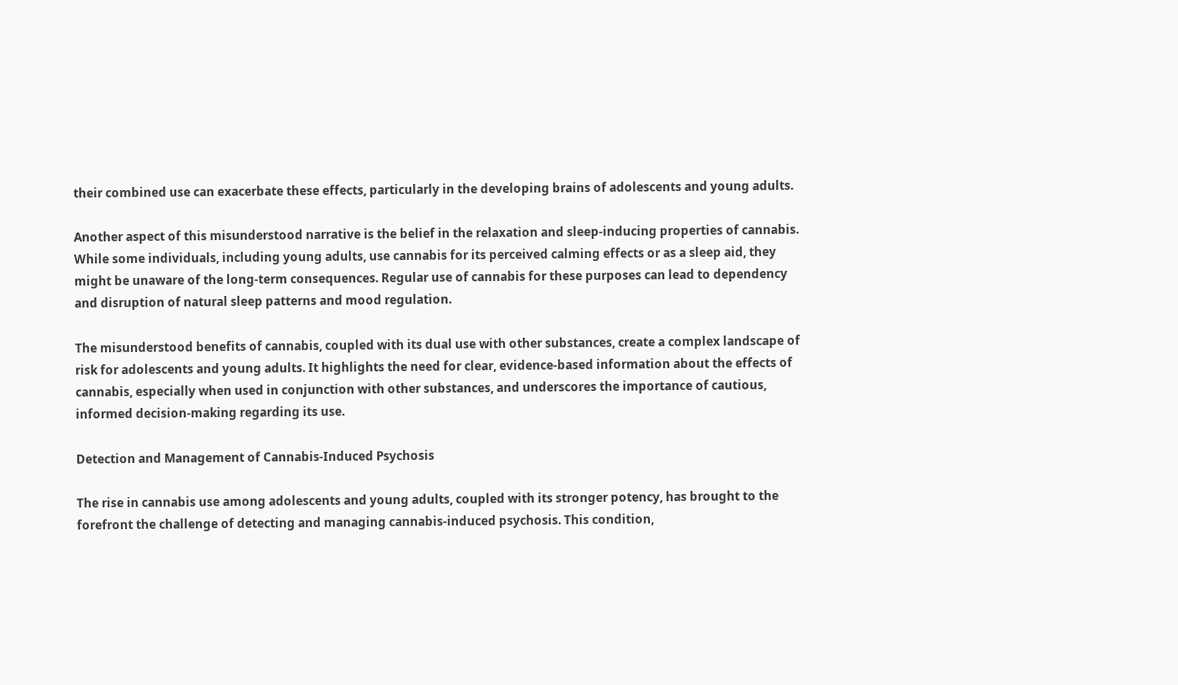their combined use can exacerbate these effects, particularly in the developing brains of adolescents and young adults.

Another aspect of this misunderstood narrative is the belief in the relaxation and sleep-inducing properties of cannabis. While some individuals, including young adults, use cannabis for its perceived calming effects or as a sleep aid, they might be unaware of the long-term consequences. Regular use of cannabis for these purposes can lead to dependency and disruption of natural sleep patterns and mood regulation.

The misunderstood benefits of cannabis, coupled with its dual use with other substances, create a complex landscape of risk for adolescents and young adults. It highlights the need for clear, evidence-based information about the effects of cannabis, especially when used in conjunction with other substances, and underscores the importance of cautious, informed decision-making regarding its use.

Detection and Management of Cannabis-Induced Psychosis

The rise in cannabis use among adolescents and young adults, coupled with its stronger potency, has brought to the forefront the challenge of detecting and managing cannabis-induced psychosis. This condition,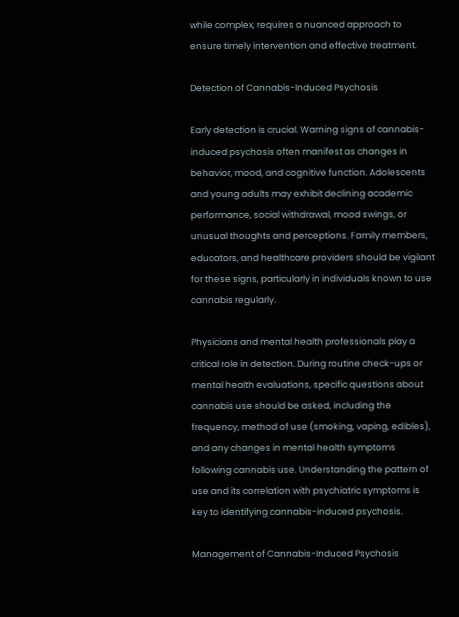while complex, requires a nuanced approach to ensure timely intervention and effective treatment.

Detection of Cannabis-Induced Psychosis

Early detection is crucial. Warning signs of cannabis-induced psychosis often manifest as changes in behavior, mood, and cognitive function. Adolescents and young adults may exhibit declining academic performance, social withdrawal, mood swings, or unusual thoughts and perceptions. Family members, educators, and healthcare providers should be vigilant for these signs, particularly in individuals known to use cannabis regularly.

Physicians and mental health professionals play a critical role in detection. During routine check-ups or mental health evaluations, specific questions about cannabis use should be asked, including the frequency, method of use (smoking, vaping, edibles), and any changes in mental health symptoms following cannabis use. Understanding the pattern of use and its correlation with psychiatric symptoms is key to identifying cannabis-induced psychosis.

Management of Cannabis-Induced Psychosis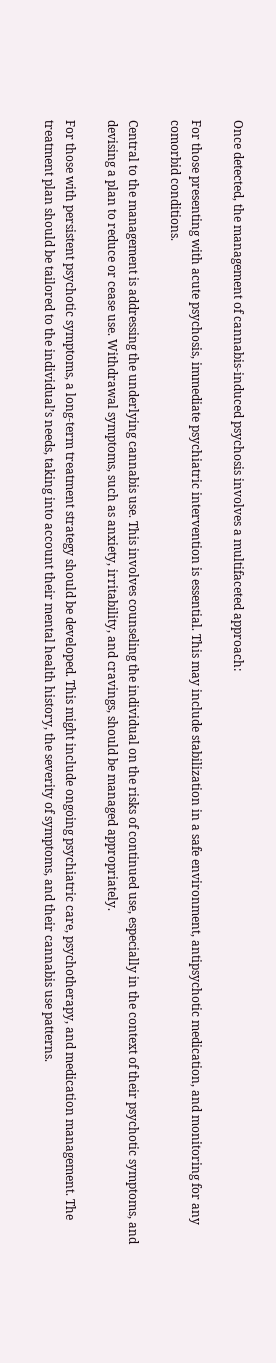Once detected, the management of cannabis-induced psychosis involves a multifaceted approach:

For those presenting with acute psychosis, immediate psychiatric intervention is essential. This may include stabilization in a safe environment, antipsychotic medication, and monitoring for any comorbid conditions.

Central to the management is addressing the underlying cannabis use. This involves counseling the individual on the risks of continued use, especially in the context of their psychotic symptoms, and devising a plan to reduce or cease use. Withdrawal symptoms, such as anxiety, irritability, and cravings, should be managed appropriately.

For those with persistent psychotic symptoms, a long-term treatment strategy should be developed. This might include ongoing psychiatric care, psychotherapy, and medication management. The treatment plan should be tailored to the individual’s needs, taking into account their mental health history, the severity of symptoms, and their cannabis use patterns.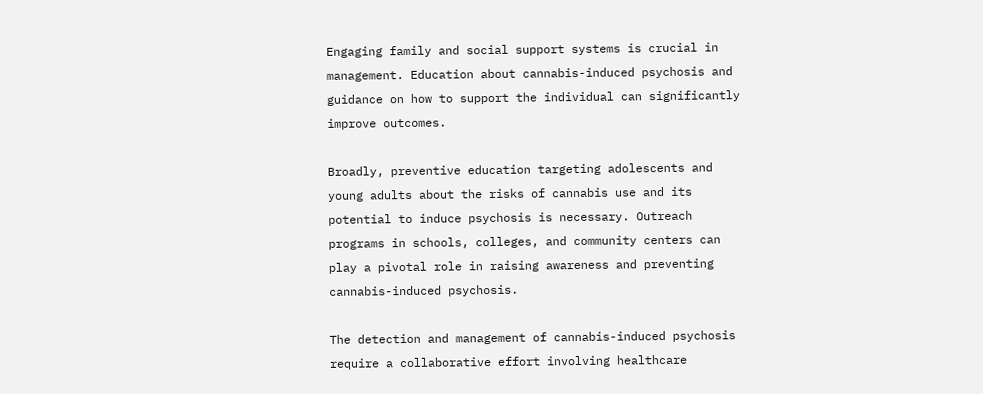Engaging family and social support systems is crucial in management. Education about cannabis-induced psychosis and guidance on how to support the individual can significantly improve outcomes.

Broadly, preventive education targeting adolescents and young adults about the risks of cannabis use and its potential to induce psychosis is necessary. Outreach programs in schools, colleges, and community centers can play a pivotal role in raising awareness and preventing cannabis-induced psychosis.

The detection and management of cannabis-induced psychosis require a collaborative effort involving healthcare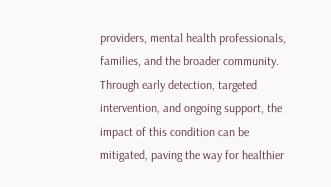providers, mental health professionals, families, and the broader community. Through early detection, targeted intervention, and ongoing support, the impact of this condition can be mitigated, paving the way for healthier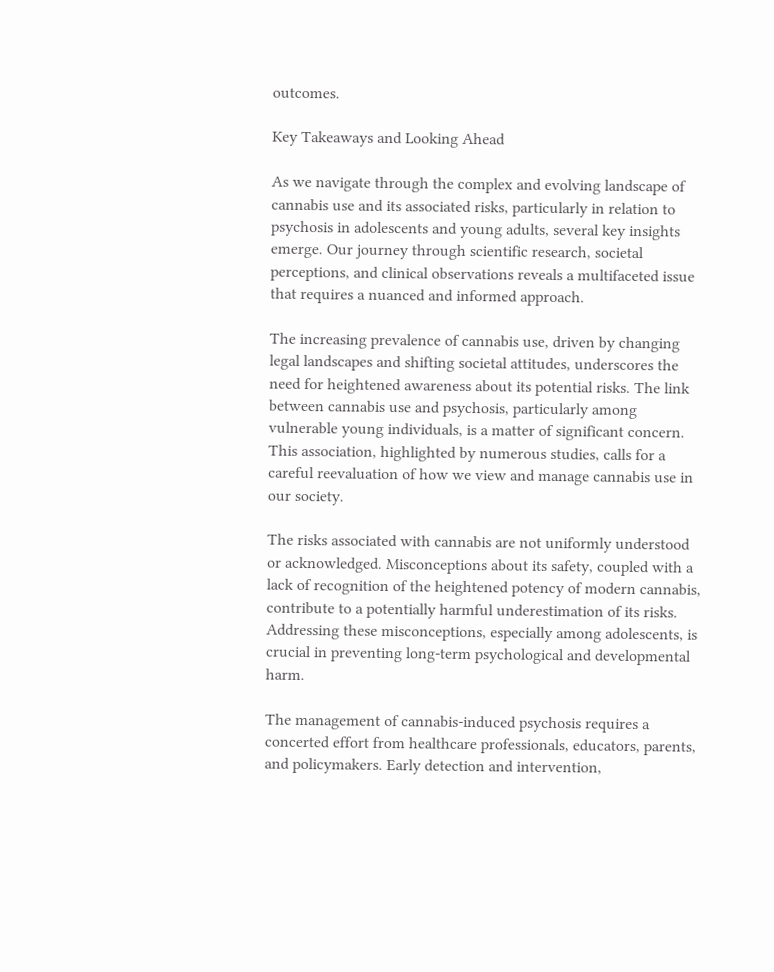outcomes.

Key Takeaways and Looking Ahead

As we navigate through the complex and evolving landscape of cannabis use and its associated risks, particularly in relation to psychosis in adolescents and young adults, several key insights emerge. Our journey through scientific research, societal perceptions, and clinical observations reveals a multifaceted issue that requires a nuanced and informed approach.

The increasing prevalence of cannabis use, driven by changing legal landscapes and shifting societal attitudes, underscores the need for heightened awareness about its potential risks. The link between cannabis use and psychosis, particularly among vulnerable young individuals, is a matter of significant concern. This association, highlighted by numerous studies, calls for a careful reevaluation of how we view and manage cannabis use in our society.

The risks associated with cannabis are not uniformly understood or acknowledged. Misconceptions about its safety, coupled with a lack of recognition of the heightened potency of modern cannabis, contribute to a potentially harmful underestimation of its risks. Addressing these misconceptions, especially among adolescents, is crucial in preventing long-term psychological and developmental harm.

The management of cannabis-induced psychosis requires a concerted effort from healthcare professionals, educators, parents, and policymakers. Early detection and intervention,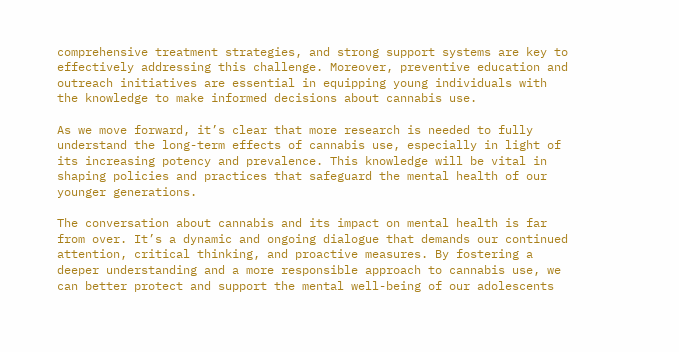comprehensive treatment strategies, and strong support systems are key to effectively addressing this challenge. Moreover, preventive education and outreach initiatives are essential in equipping young individuals with the knowledge to make informed decisions about cannabis use.

As we move forward, it’s clear that more research is needed to fully understand the long-term effects of cannabis use, especially in light of its increasing potency and prevalence. This knowledge will be vital in shaping policies and practices that safeguard the mental health of our younger generations.

The conversation about cannabis and its impact on mental health is far from over. It’s a dynamic and ongoing dialogue that demands our continued attention, critical thinking, and proactive measures. By fostering a deeper understanding and a more responsible approach to cannabis use, we can better protect and support the mental well-being of our adolescents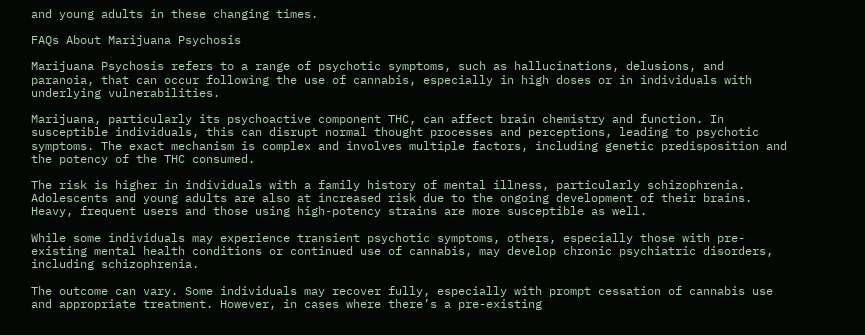and young adults in these changing times.

FAQs About Marijuana Psychosis

Marijuana Psychosis refers to a range of psychotic symptoms, such as hallucinations, delusions, and paranoia, that can occur following the use of cannabis, especially in high doses or in individuals with underlying vulnerabilities.

Marijuana, particularly its psychoactive component THC, can affect brain chemistry and function. In susceptible individuals, this can disrupt normal thought processes and perceptions, leading to psychotic symptoms. The exact mechanism is complex and involves multiple factors, including genetic predisposition and the potency of the THC consumed.

The risk is higher in individuals with a family history of mental illness, particularly schizophrenia. Adolescents and young adults are also at increased risk due to the ongoing development of their brains. Heavy, frequent users and those using high-potency strains are more susceptible as well.

While some individuals may experience transient psychotic symptoms, others, especially those with pre-existing mental health conditions or continued use of cannabis, may develop chronic psychiatric disorders, including schizophrenia.

The outcome can vary. Some individuals may recover fully, especially with prompt cessation of cannabis use and appropriate treatment. However, in cases where there’s a pre-existing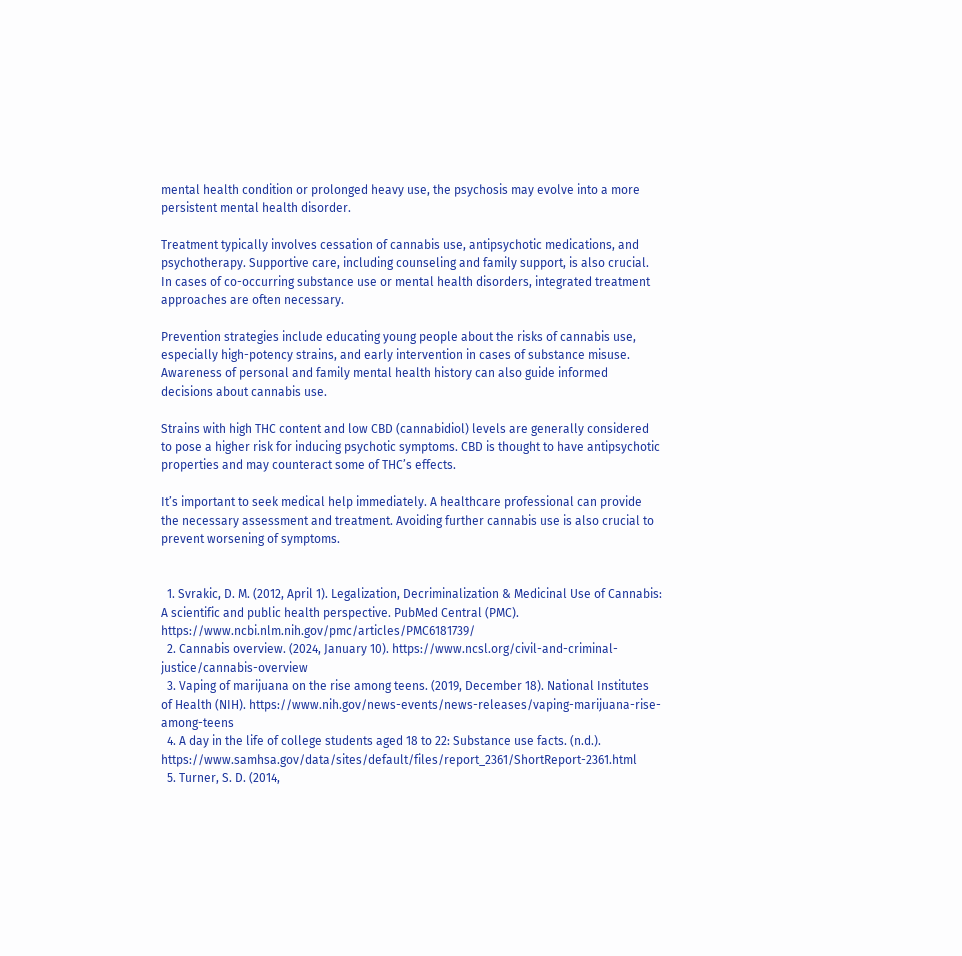mental health condition or prolonged heavy use, the psychosis may evolve into a more persistent mental health disorder.

Treatment typically involves cessation of cannabis use, antipsychotic medications, and psychotherapy. Supportive care, including counseling and family support, is also crucial. In cases of co-occurring substance use or mental health disorders, integrated treatment approaches are often necessary.

Prevention strategies include educating young people about the risks of cannabis use, especially high-potency strains, and early intervention in cases of substance misuse. Awareness of personal and family mental health history can also guide informed decisions about cannabis use.

Strains with high THC content and low CBD (cannabidiol) levels are generally considered to pose a higher risk for inducing psychotic symptoms. CBD is thought to have antipsychotic properties and may counteract some of THC’s effects.

It’s important to seek medical help immediately. A healthcare professional can provide the necessary assessment and treatment. Avoiding further cannabis use is also crucial to prevent worsening of symptoms.


  1. Svrakic, D. M. (2012, April 1). Legalization, Decriminalization & Medicinal Use of Cannabis: A scientific and public health perspective. PubMed Central (PMC). https://www.ncbi.nlm.nih.gov/pmc/articles/PMC6181739/
  2. Cannabis overview. (2024, January 10). https://www.ncsl.org/civil-and-criminal-justice/cannabis-overview
  3. Vaping of marijuana on the rise among teens. (2019, December 18). National Institutes of Health (NIH). https://www.nih.gov/news-events/news-releases/vaping-marijuana-rise-among-teens
  4. A day in the life of college students aged 18 to 22: Substance use facts. (n.d.). https://www.samhsa.gov/data/sites/default/files/report_2361/ShortReport-2361.html
  5. Turner, S. D. (2014,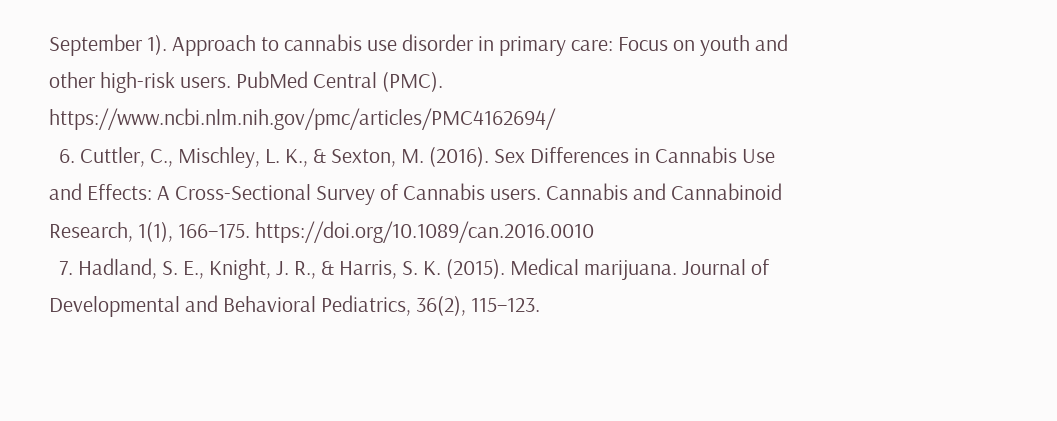September 1). Approach to cannabis use disorder in primary care: Focus on youth and other high-risk users. PubMed Central (PMC). https://www.ncbi.nlm.nih.gov/pmc/articles/PMC4162694/
  6. Cuttler, C., Mischley, L. K., & Sexton, M. (2016). Sex Differences in Cannabis Use and Effects: A Cross-Sectional Survey of Cannabis users. Cannabis and Cannabinoid Research, 1(1), 166–175. https://doi.org/10.1089/can.2016.0010
  7. Hadland, S. E., Knight, J. R., & Harris, S. K. (2015). Medical marijuana. Journal of Developmental and Behavioral Pediatrics, 36(2), 115–123.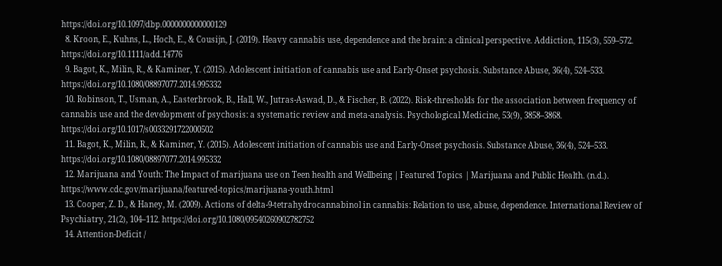https://doi.org/10.1097/dbp.0000000000000129
  8. Kroon, E., Kuhns, L., Hoch, E., & Cousijn, J. (2019). Heavy cannabis use, dependence and the brain: a clinical perspective. Addiction, 115(3), 559–572. https://doi.org/10.1111/add.14776
  9. Bagot, K., Milin, R., & Kaminer, Y. (2015). Adolescent initiation of cannabis use and Early-Onset psychosis. Substance Abuse, 36(4), 524–533. https://doi.org/10.1080/08897077.2014.995332
  10. Robinson, T., Usman, A., Easterbrook, B., Hall, W., Jutras‐Aswad, D., & Fischer, B. (2022). Risk-thresholds for the association between frequency of cannabis use and the development of psychosis: a systematic review and meta-analysis. Psychological Medicine, 53(9), 3858–3868. https://doi.org/10.1017/s0033291722000502
  11. Bagot, K., Milin, R., & Kaminer, Y. (2015). Adolescent initiation of cannabis use and Early-Onset psychosis. Substance Abuse, 36(4), 524–533. https://doi.org/10.1080/08897077.2014.995332
  12. Marijuana and Youth: The Impact of marijuana use on Teen health and Wellbeing | Featured Topics | Marijuana and Public Health. (n.d.). https://www.cdc.gov/marijuana/featured-topics/marijuana-youth.html
  13. Cooper, Z. D., & Haney, M. (2009). Actions of delta-9-tetrahydrocannabinol in cannabis: Relation to use, abuse, dependence. International Review of Psychiatry, 21(2), 104–112. https://doi.org/10.1080/09540260902782752
  14. Attention-Deficit /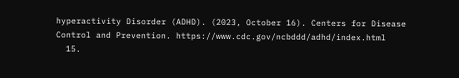hyperactivity Disorder (ADHD). (2023, October 16). Centers for Disease Control and Prevention. https://www.cdc.gov/ncbddd/adhd/index.html
  15.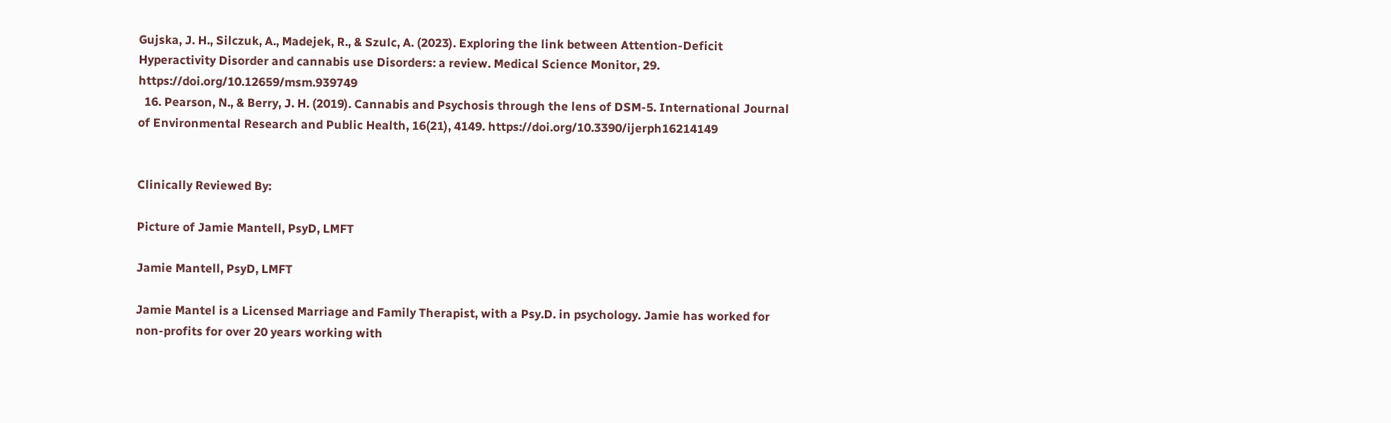Gujska, J. H., Silczuk, A., Madejek, R., & Szulc, A. (2023). Exploring the link between Attention-Deficit Hyperactivity Disorder and cannabis use Disorders: a review. Medical Science Monitor, 29. https://doi.org/10.12659/msm.939749
  16. Pearson, N., & Berry, J. H. (2019). Cannabis and Psychosis through the lens of DSM-5. International Journal of Environmental Research and Public Health, 16(21), 4149. https://doi.org/10.3390/ijerph16214149


Clinically Reviewed By:

Picture of Jamie Mantell, PsyD, LMFT

Jamie Mantell, PsyD, LMFT

Jamie Mantel is a Licensed Marriage and Family Therapist, with a Psy.D. in psychology. Jamie has worked for non-profits for over 20 years working with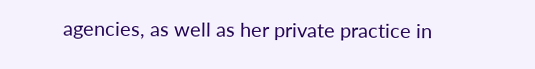agencies, as well as her private practice in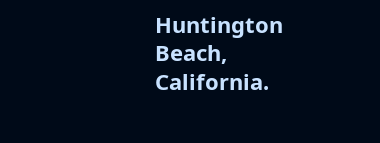Huntington Beach, California.